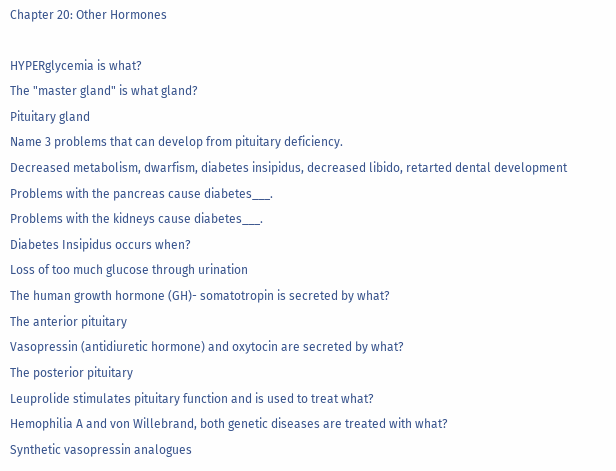Chapter 20: Other Hormones

HYPERglycemia is what?
The "master gland" is what gland?
Pituitary gland
Name 3 problems that can develop from pituitary deficiency.
Decreased metabolism, dwarfism, diabetes insipidus, decreased libido, retarted dental development
Problems with the pancreas cause diabetes___.
Problems with the kidneys cause diabetes___.
Diabetes Insipidus occurs when?
Loss of too much glucose through urination
The human growth hormone (GH)- somatotropin is secreted by what?
The anterior pituitary
Vasopressin (antidiuretic hormone) and oxytocin are secreted by what?
The posterior pituitary
Leuprolide stimulates pituitary function and is used to treat what?
Hemophilia A and von Willebrand, both genetic diseases are treated with what?
Synthetic vasopressin analogues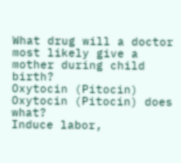What drug will a doctor most likely give a mother during child birth?
Oxytocin (Pitocin)
Oxytocin (Pitocin) does what?
Induce labor,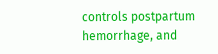controls postpartum hemorrhage, and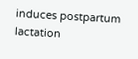induces postpartum lactation